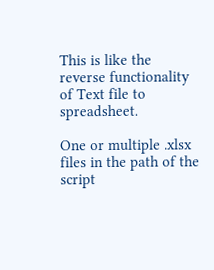This is like the reverse functionality of Text file to spreadsheet.

One or multiple .xlsx files in the path of the script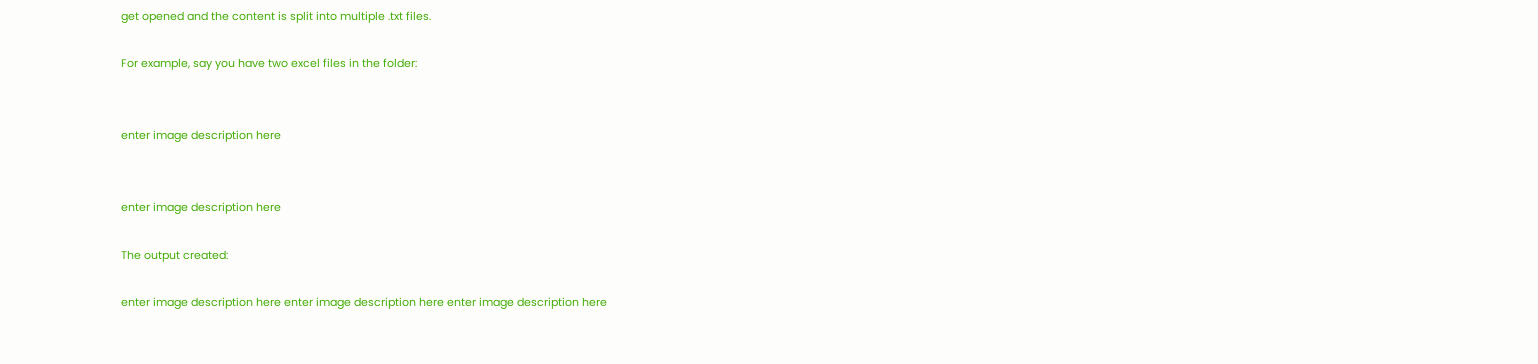get opened and the content is split into multiple .txt files.

For example, say you have two excel files in the folder:


enter image description here


enter image description here

The output created:

enter image description here enter image description here enter image description here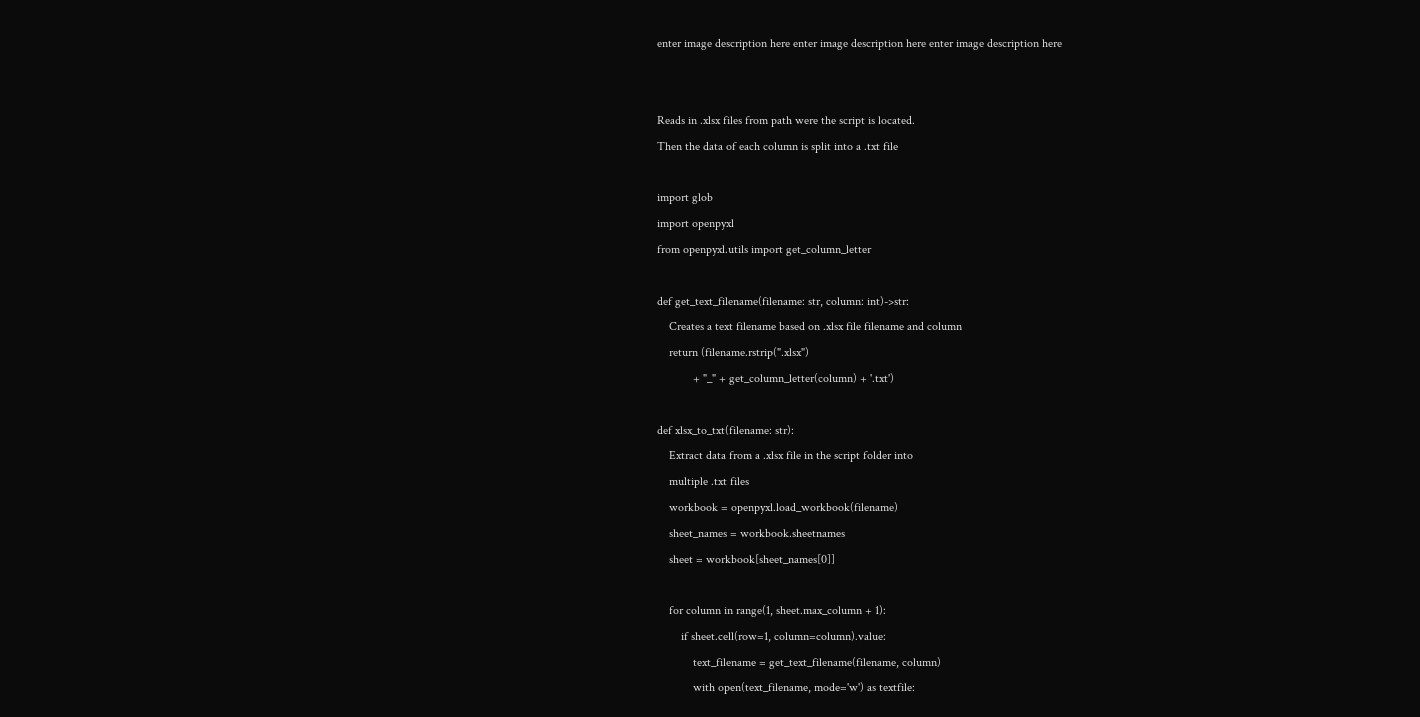enter image description here enter image description here enter image description here


Reads in .xlsx files from path were the script is located.
Then the data of each column is split into a .txt file

import glob
import openpyxl
from openpyxl.utils import get_column_letter

def get_text_filename(filename: str, column: int)->str:
    Creates a text filename based on .xlsx file filename and column
    return (filename.rstrip(".xlsx")
            + "_" + get_column_letter(column) + '.txt')

def xlsx_to_txt(filename: str):
    Extract data from a .xlsx file in the script folder into
    multiple .txt files
    workbook = openpyxl.load_workbook(filename)
    sheet_names = workbook.sheetnames
    sheet = workbook[sheet_names[0]]

    for column in range(1, sheet.max_column + 1):
        if sheet.cell(row=1, column=column).value:
            text_filename = get_text_filename(filename, column)
            with open(text_filename, mode='w') as textfile: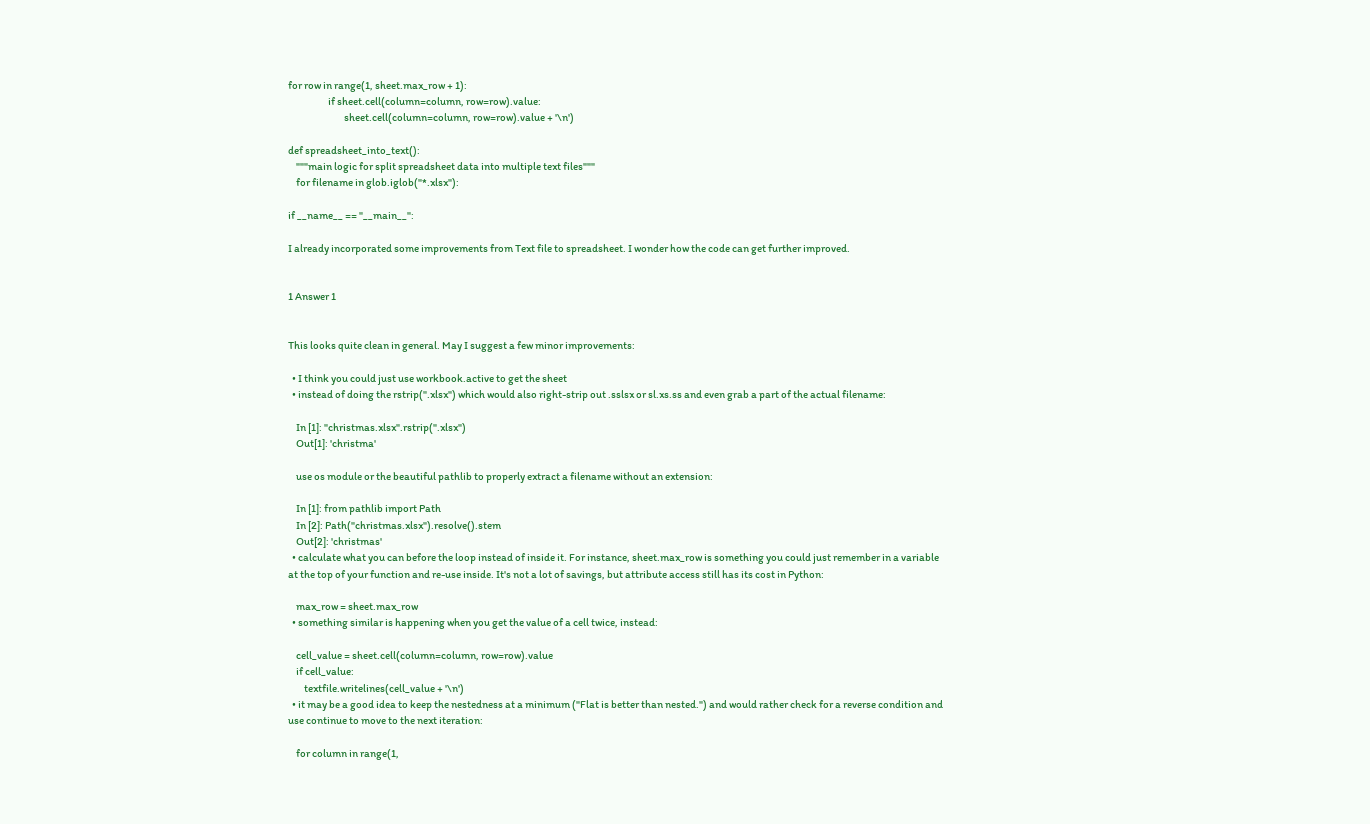for row in range(1, sheet.max_row + 1):
                    if sheet.cell(column=column, row=row).value:
                            sheet.cell(column=column, row=row).value + '\n')

def spreadsheet_into_text():
    """main logic for split spreadsheet data into multiple text files"""
    for filename in glob.iglob("*.xlsx"):

if __name__ == "__main__":

I already incorporated some improvements from Text file to spreadsheet. I wonder how the code can get further improved.


1 Answer 1


This looks quite clean in general. May I suggest a few minor improvements:

  • I think you could just use workbook.active to get the sheet
  • instead of doing the rstrip(".xlsx") which would also right-strip out .sslsx or sl.xs.ss and even grab a part of the actual filename:

    In [1]: "christmas.xlsx".rstrip(".xlsx")
    Out[1]: 'christma'

    use os module or the beautiful pathlib to properly extract a filename without an extension:

    In [1]: from pathlib import Path
    In [2]: Path("christmas.xlsx").resolve().stem
    Out[2]: 'christmas'
  • calculate what you can before the loop instead of inside it. For instance, sheet.max_row is something you could just remember in a variable at the top of your function and re-use inside. It's not a lot of savings, but attribute access still has its cost in Python:

    max_row = sheet.max_row
  • something similar is happening when you get the value of a cell twice, instead:

    cell_value = sheet.cell(column=column, row=row).value
    if cell_value:
        textfile.writelines(cell_value + '\n')
  • it may be a good idea to keep the nestedness at a minimum ("Flat is better than nested.") and would rather check for a reverse condition and use continue to move to the next iteration:

    for column in range(1,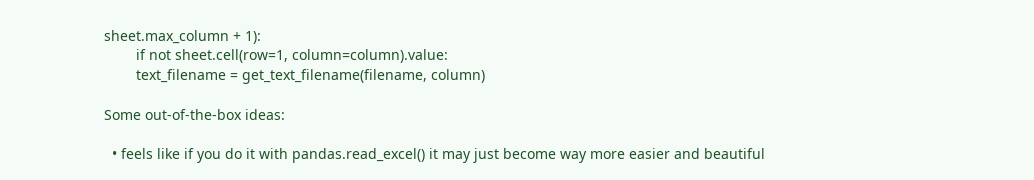sheet.max_column + 1):
        if not sheet.cell(row=1, column=column).value:
        text_filename = get_text_filename(filename, column)

Some out-of-the-box ideas:

  • feels like if you do it with pandas.read_excel() it may just become way more easier and beautiful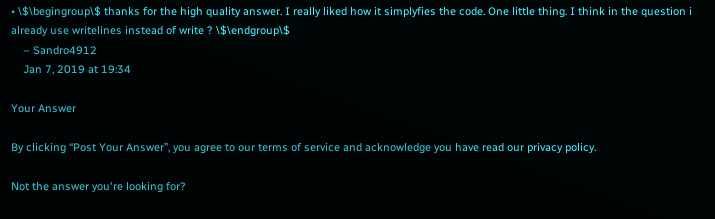• \$\begingroup\$ thanks for the high quality answer. I really liked how it simplyfies the code. One little thing. I think in the question i already use writelines instead of write ? \$\endgroup\$
    – Sandro4912
    Jan 7, 2019 at 19:34

Your Answer

By clicking “Post Your Answer”, you agree to our terms of service and acknowledge you have read our privacy policy.

Not the answer you're looking for?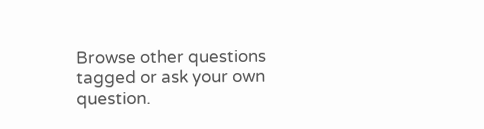Browse other questions tagged or ask your own question.